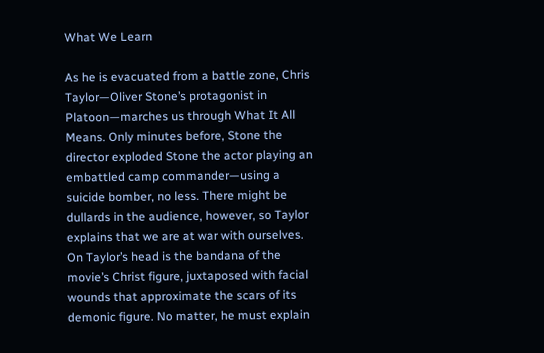What We Learn

As he is evacuated from a battle zone, Chris Taylor—Oliver Stone’s protagonist in Platoon—marches us through What It All Means. Only minutes before, Stone the director exploded Stone the actor playing an embattled camp commander—using a suicide bomber, no less. There might be dullards in the audience, however, so Taylor explains that we are at war with ourselves. On Taylor’s head is the bandana of the movie’s Christ figure, juxtaposed with facial wounds that approximate the scars of its demonic figure. No matter, he must explain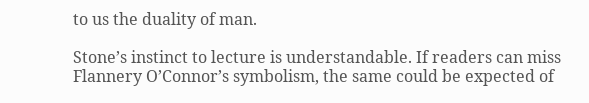to us the duality of man.

Stone’s instinct to lecture is understandable. If readers can miss Flannery O’Connor’s symbolism, the same could be expected of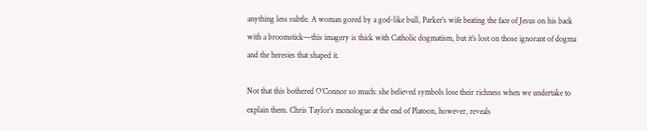anything less subtle. A woman gored by a god-like bull, Parker’s wife beating the face of Jesus on his back with a broomstick—this imagery is thick with Catholic dogmatism, but it’s lost on those ignorant of dogma and the heresies that shaped it.

Not that this bothered O’Connor so much: she believed symbols lose their richness when we undertake to explain them. Chris Taylor’s monologue at the end of Platoon, however, reveals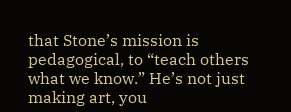that Stone’s mission is pedagogical, to “teach others what we know.” He’s not just making art, you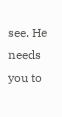see. He needs you to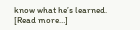know what he’s learned. [Read more…]